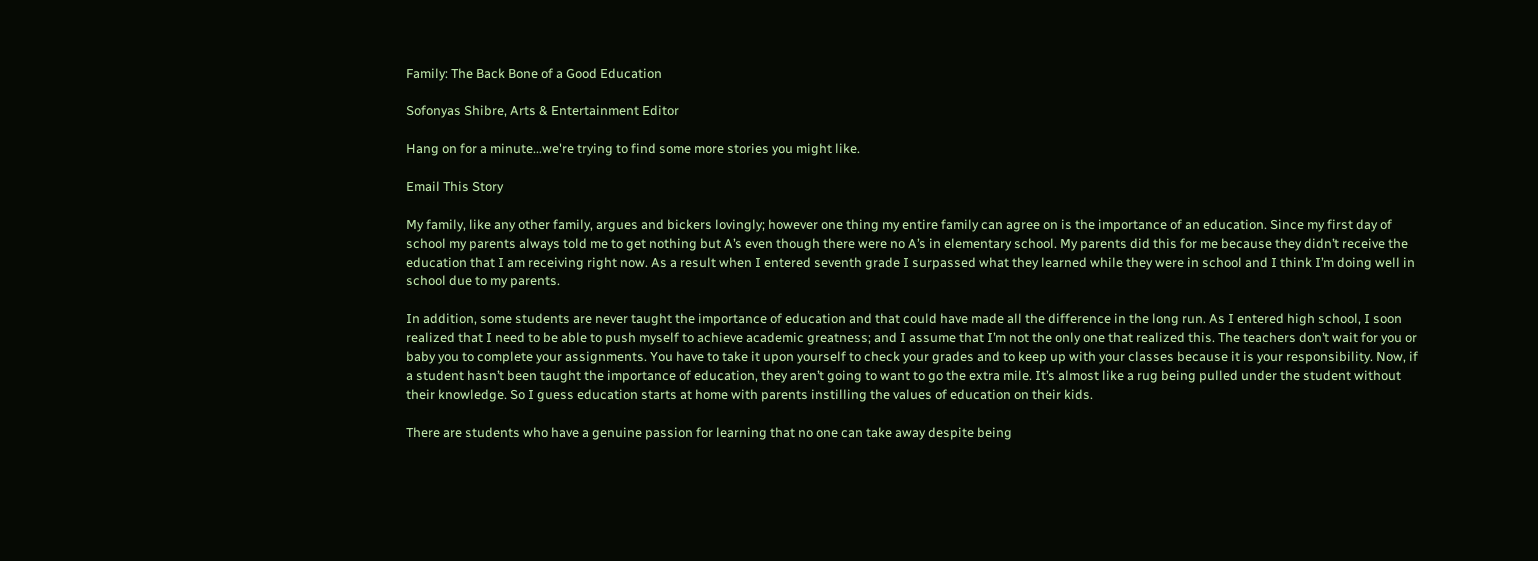Family: The Back Bone of a Good Education

Sofonyas Shibre, Arts & Entertainment Editor

Hang on for a minute...we're trying to find some more stories you might like.

Email This Story

My family, like any other family, argues and bickers lovingly; however one thing my entire family can agree on is the importance of an education. Since my first day of school my parents always told me to get nothing but A’s even though there were no A’s in elementary school. My parents did this for me because they didn’t receive the education that I am receiving right now. As a result when I entered seventh grade I surpassed what they learned while they were in school and I think I’m doing well in school due to my parents.

In addition, some students are never taught the importance of education and that could have made all the difference in the long run. As I entered high school, I soon realized that I need to be able to push myself to achieve academic greatness; and I assume that I’m not the only one that realized this. The teachers don’t wait for you or baby you to complete your assignments. You have to take it upon yourself to check your grades and to keep up with your classes because it is your responsibility. Now, if a student hasn’t been taught the importance of education, they aren’t going to want to go the extra mile. It’s almost like a rug being pulled under the student without their knowledge. So I guess education starts at home with parents instilling the values of education on their kids.

There are students who have a genuine passion for learning that no one can take away despite being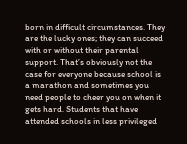born in difficult circumstances. They are the lucky ones; they can succeed with or without their parental support. That’s obviously not the case for everyone because school is a marathon and sometimes you need people to cheer you on when it gets hard. Students that have attended schools in less privileged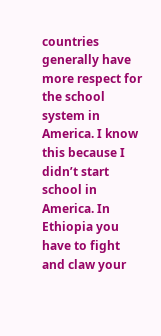countries generally have more respect for the school system in America. I know this because I didn’t start school in America. In Ethiopia you have to fight and claw your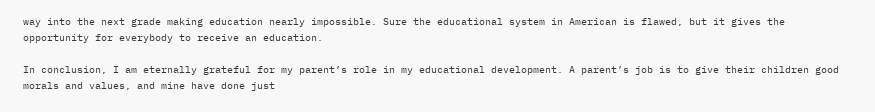way into the next grade making education nearly impossible. Sure the educational system in American is flawed, but it gives the opportunity for everybody to receive an education.

In conclusion, I am eternally grateful for my parent’s role in my educational development. A parent’s job is to give their children good morals and values, and mine have done just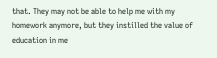that. They may not be able to help me with my homework anymore, but they instilled the value of education in me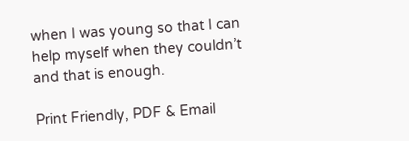when I was young so that I can help myself when they couldn’t and that is enough.

Print Friendly, PDF & Email